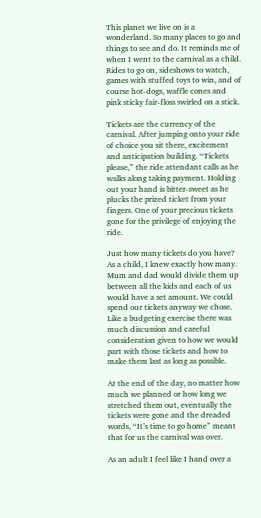This planet we live on is a wonderland. So many places to go and things to see and do. It reminds me of when I went to the carnival as a child. Rides to go on, sideshows to watch, games with stuffed toys to win, and of course hot-dogs, waffle cones and pink sticky fair-floss swirled on a stick.

Tickets are the currency of the carnival. After jumping onto your ride of choice you sit there, excitement and anticipation building. “Tickets please,” the ride attendant calls as he walks along taking payment. Holding out your hand is bitter-sweet as he plucks the prized ticket from your fingers. One of your precious tickets gone for the privilege of enjoying the ride.

Just how many tickets do you have? As a child, I knew exactly how many. Mum and dad would divide them up between all the kids and each of us would have a set amount. We could spend our tickets anyway we chose. Like a budgeting exercise there was much discussion and careful consideration given to how we would part with those tickets and how to make them last as long as possible.

At the end of the day, no matter how much we planned or how long we stretched them out, eventually the tickets were gone and the dreaded words, “It’s time to go home” meant that for us the carnival was over.

As an adult I feel like I hand over a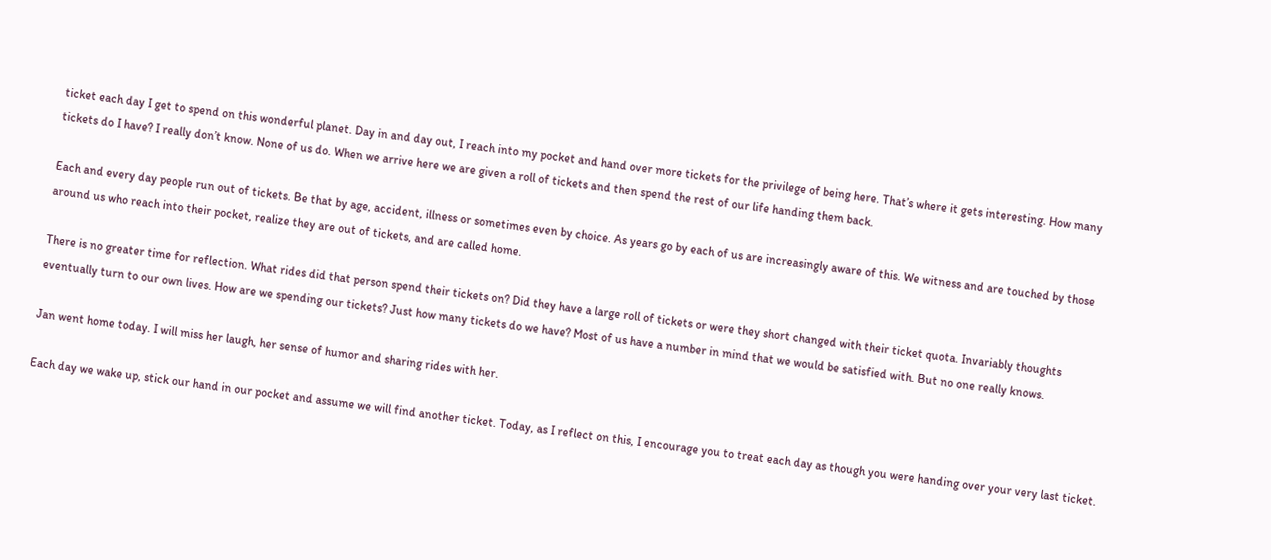ticket each day I get to spend on this wonderful planet. Day in and day out, I reach into my pocket and hand over more tickets for the privilege of being here. That’s where it gets interesting. How many tickets do I have? I really don’t know. None of us do. When we arrive here we are given a roll of tickets and then spend the rest of our life handing them back.

Each and every day people run out of tickets. Be that by age, accident, illness or sometimes even by choice. As years go by each of us are increasingly aware of this. We witness and are touched by those around us who reach into their pocket, realize they are out of tickets, and are called home.

There is no greater time for reflection. What rides did that person spend their tickets on? Did they have a large roll of tickets or were they short changed with their ticket quota. Invariably thoughts eventually turn to our own lives. How are we spending our tickets? Just how many tickets do we have? Most of us have a number in mind that we would be satisfied with. But no one really knows.

Jan went home today. I will miss her laugh, her sense of humor and sharing rides with her.

Each day we wake up, stick our hand in our pocket and assume we will find another ticket. Today, as I reflect on this, I encourage you to treat each day as though you were handing over your very last ticket.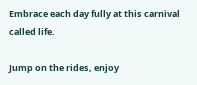Embrace each day fully at this carnival called life.

Jump on the rides, enjoy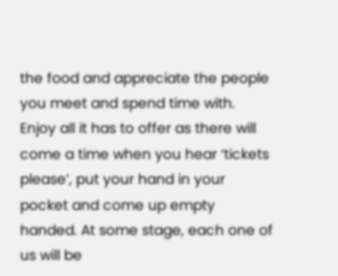the food and appreciate the people you meet and spend time with. Enjoy all it has to offer as there will come a time when you hear ‘tickets please’, put your hand in your pocket and come up empty handed. At some stage, each one of us will be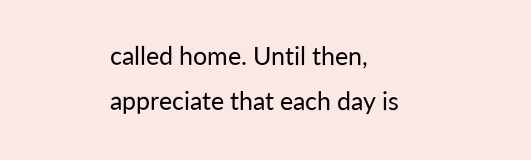called home. Until then, appreciate that each day is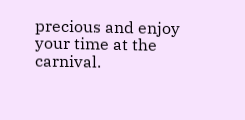precious and enjoy your time at the carnival.